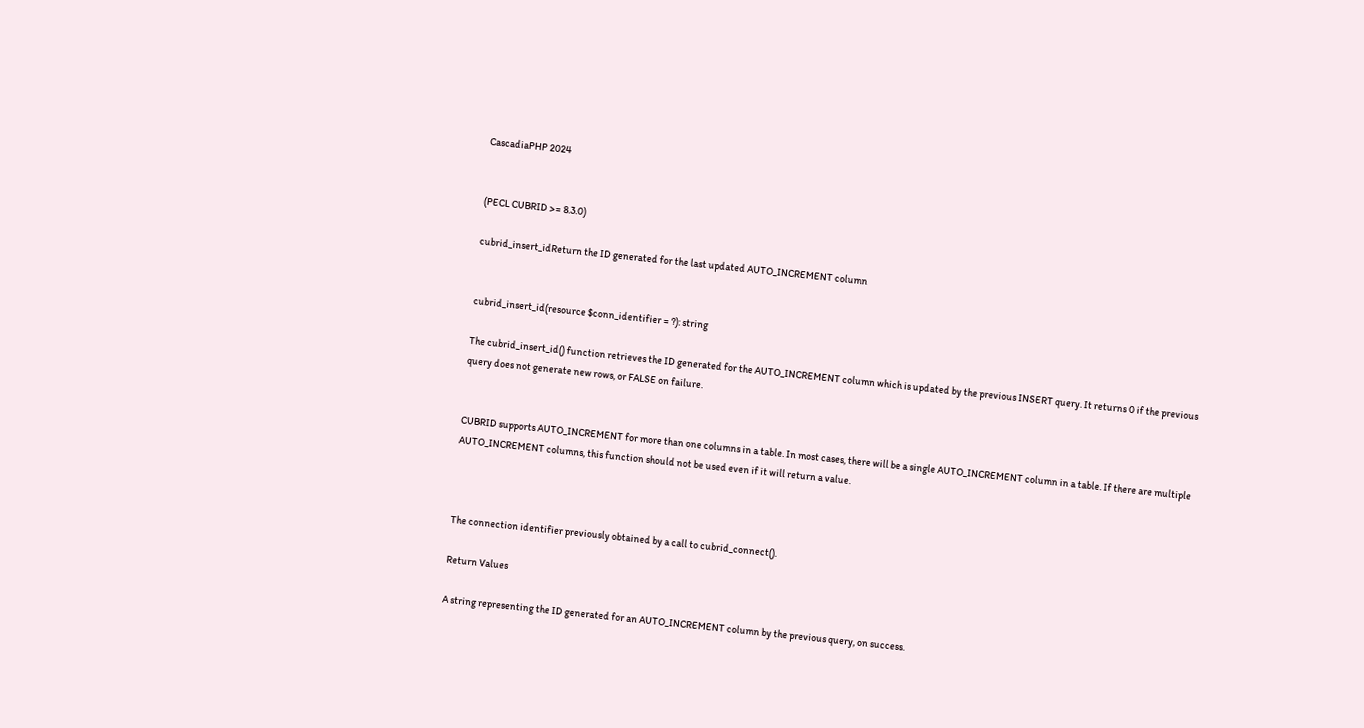CascadiaPHP 2024


(PECL CUBRID >= 8.3.0)

cubrid_insert_idReturn the ID generated for the last updated AUTO_INCREMENT column


cubrid_insert_id(resource $conn_identifier = ?): string

The cubrid_insert_id() function retrieves the ID generated for the AUTO_INCREMENT column which is updated by the previous INSERT query. It returns 0 if the previous query does not generate new rows, or FALSE on failure.


CUBRID supports AUTO_INCREMENT for more than one columns in a table. In most cases, there will be a single AUTO_INCREMENT column in a table. If there are multiple AUTO_INCREMENT columns, this function should not be used even if it will return a value.



The connection identifier previously obtained by a call to cubrid_connect().

Return Values

A string representing the ID generated for an AUTO_INCREMENT column by the previous query, on success.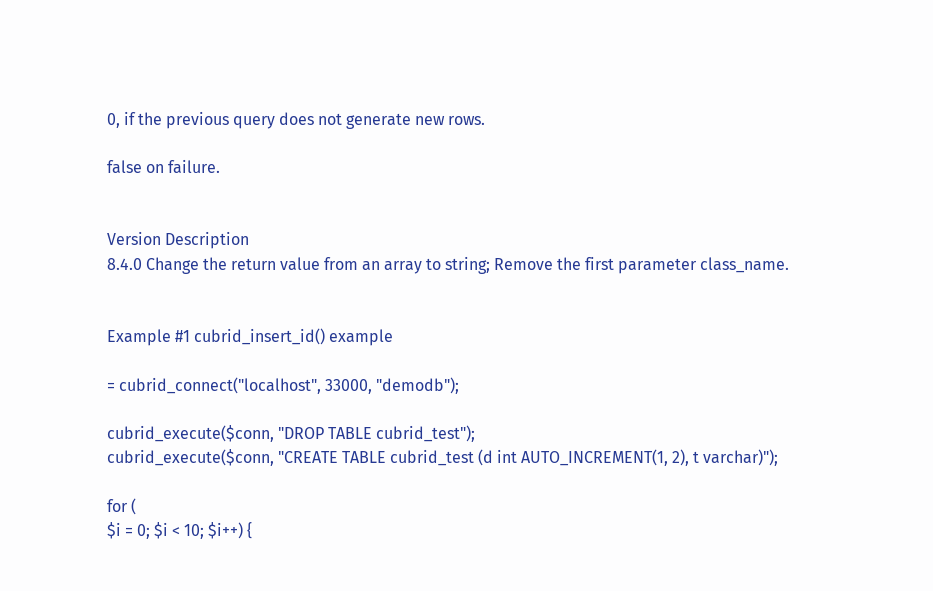0, if the previous query does not generate new rows.

false on failure.


Version Description
8.4.0 Change the return value from an array to string; Remove the first parameter class_name.


Example #1 cubrid_insert_id() example

= cubrid_connect("localhost", 33000, "demodb");

cubrid_execute($conn, "DROP TABLE cubrid_test");
cubrid_execute($conn, "CREATE TABLE cubrid_test (d int AUTO_INCREMENT(1, 2), t varchar)");

for (
$i = 0; $i < 10; $i++) {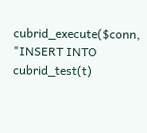cubrid_execute($conn, "INSERT INTO cubrid_test(t)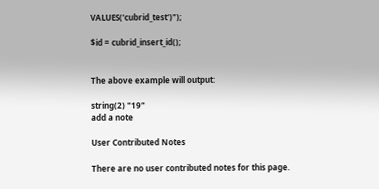VALUES('cubrid_test')");

$id = cubrid_insert_id();


The above example will output:

string(2) "19"
add a note

User Contributed Notes

There are no user contributed notes for this page.